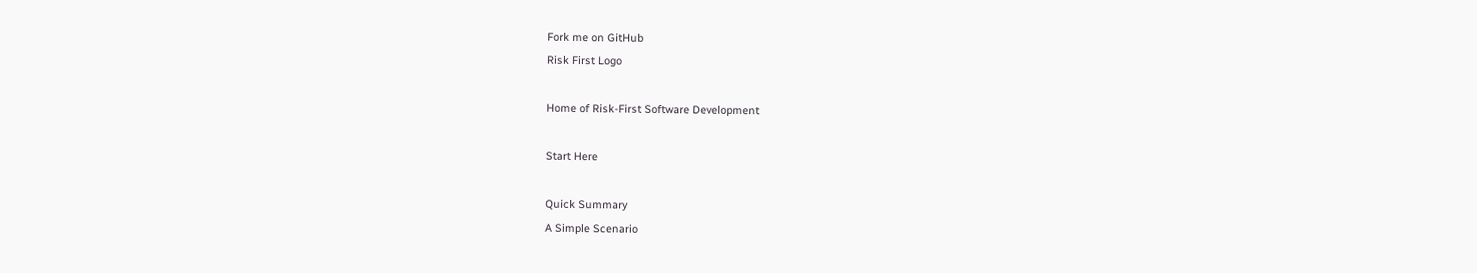Fork me on GitHub
Risk First Logo

Home of Risk-First Software Development

Start Here

Quick Summary
A Simple Scenario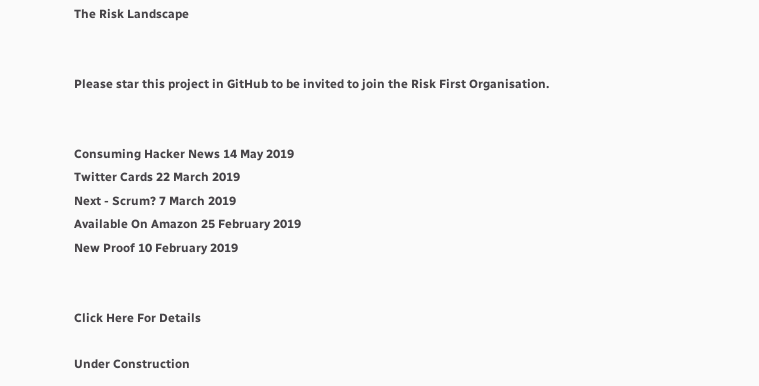The Risk Landscape


Please star this project in GitHub to be invited to join the Risk First Organisation.


Consuming Hacker News 14 May 2019
Twitter Cards 22 March 2019
Next - Scrum? 7 March 2019
Available On Amazon 25 February 2019
New Proof 10 February 2019


Click Here For Details

Under Construction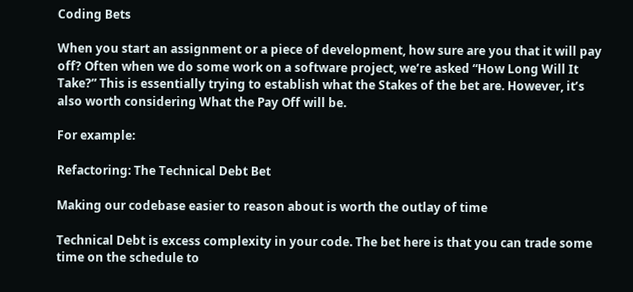Coding Bets

When you start an assignment or a piece of development, how sure are you that it will pay off? Often when we do some work on a software project, we’re asked “How Long Will It Take?” This is essentially trying to establish what the Stakes of the bet are. However, it’s also worth considering What the Pay Off will be.

For example:

Refactoring: The Technical Debt Bet

Making our codebase easier to reason about is worth the outlay of time

Technical Debt is excess complexity in your code. The bet here is that you can trade some time on the schedule to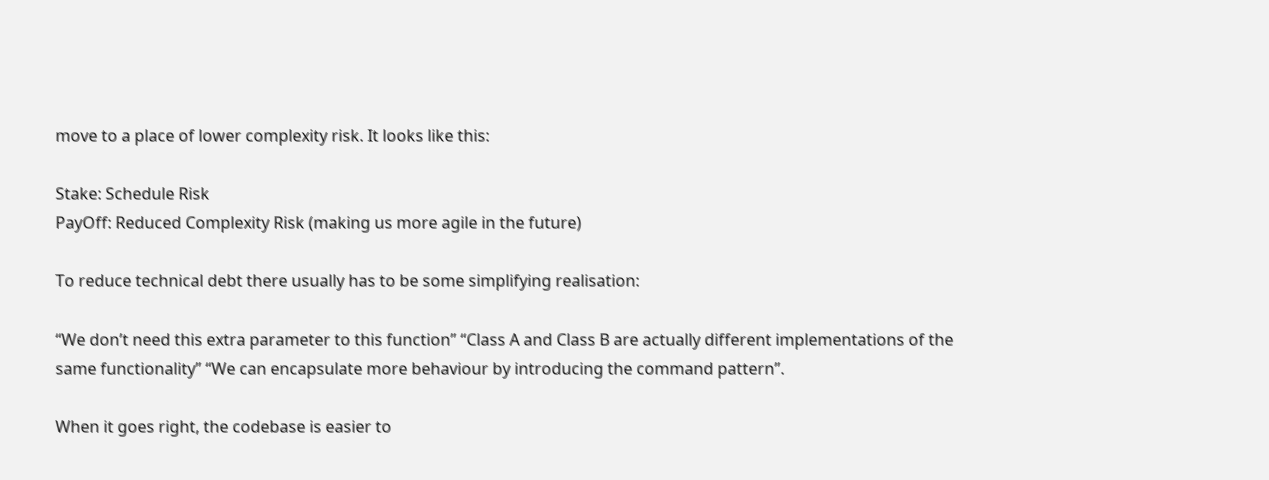move to a place of lower complexity risk. It looks like this:

Stake: Schedule Risk
PayOff: Reduced Complexity Risk (making us more agile in the future)

To reduce technical debt there usually has to be some simplifying realisation:

“We don’t need this extra parameter to this function” “Class A and Class B are actually different implementations of the same functionality” “We can encapsulate more behaviour by introducing the command pattern”.

When it goes right, the codebase is easier to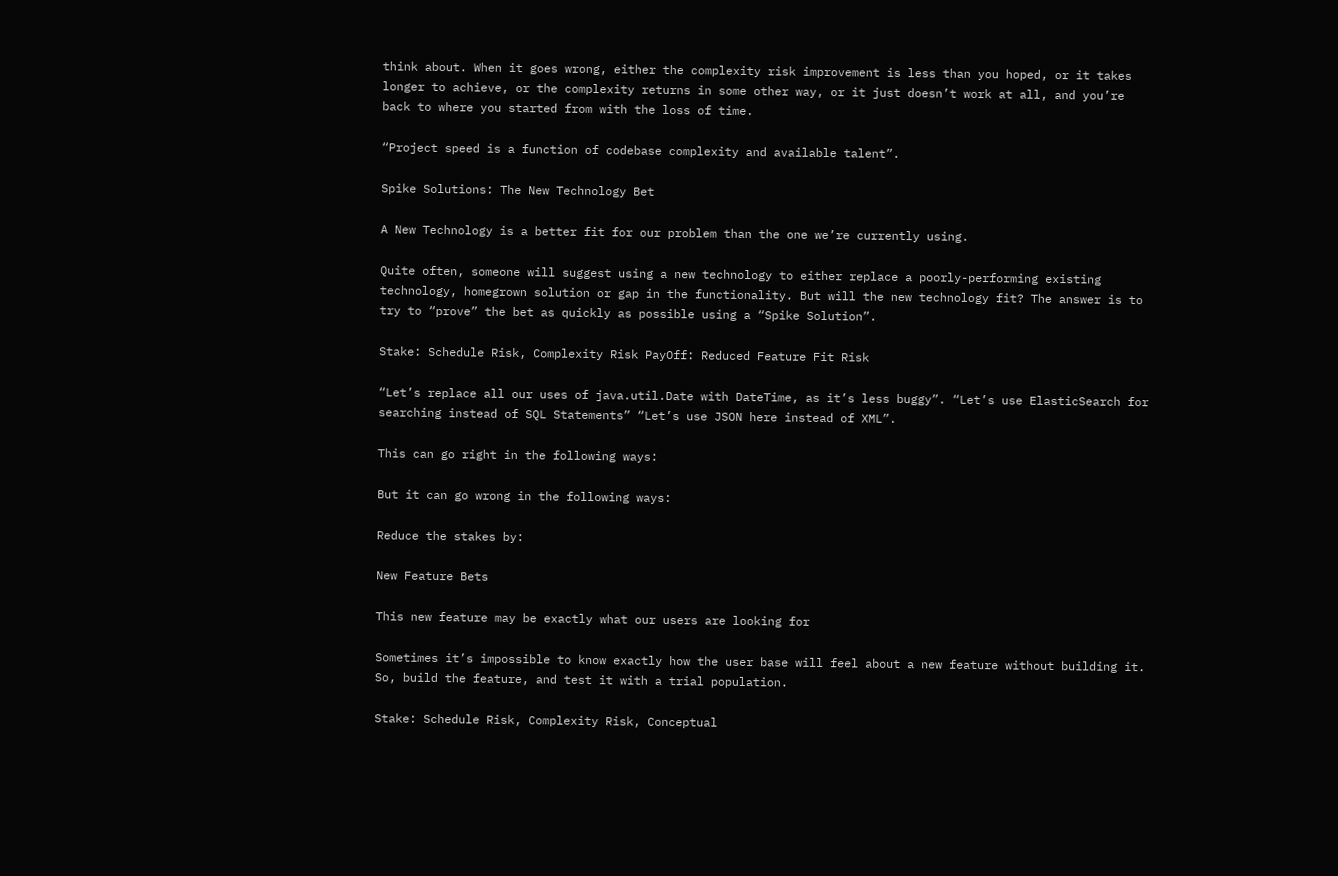think about. When it goes wrong, either the complexity risk improvement is less than you hoped, or it takes longer to achieve, or the complexity returns in some other way, or it just doesn’t work at all, and you’re back to where you started from with the loss of time.

“Project speed is a function of codebase complexity and available talent”.

Spike Solutions: The New Technology Bet

A New Technology is a better fit for our problem than the one we’re currently using.

Quite often, someone will suggest using a new technology to either replace a poorly-performing existing technology, homegrown solution or gap in the functionality. But will the new technology fit? The answer is to try to “prove” the bet as quickly as possible using a “Spike Solution”.

Stake: Schedule Risk, Complexity Risk PayOff: Reduced Feature Fit Risk

“Let’s replace all our uses of java.util.Date with DateTime, as it’s less buggy”. “Let’s use ElasticSearch for searching instead of SQL Statements” “Let’s use JSON here instead of XML”.

This can go right in the following ways:

But it can go wrong in the following ways:

Reduce the stakes by:

New Feature Bets

This new feature may be exactly what our users are looking for

Sometimes it’s impossible to know exactly how the user base will feel about a new feature without building it. So, build the feature, and test it with a trial population.

Stake: Schedule Risk, Complexity Risk, Conceptual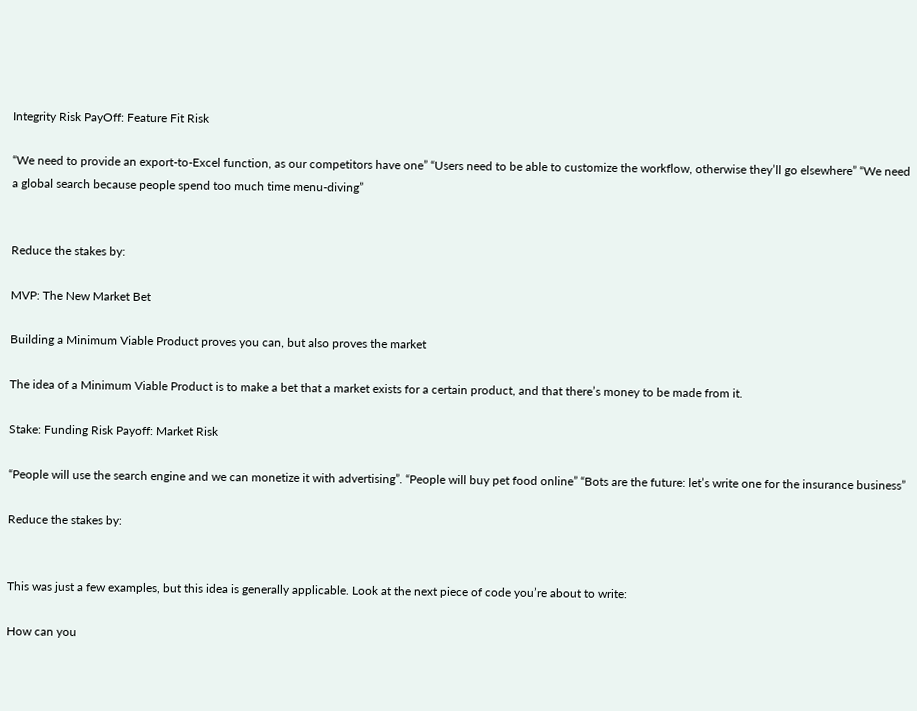Integrity Risk PayOff: Feature Fit Risk

“We need to provide an export-to-Excel function, as our competitors have one” “Users need to be able to customize the workflow, otherwise they’ll go elsewhere” “We need a global search because people spend too much time menu-diving”


Reduce the stakes by:

MVP: The New Market Bet

Building a Minimum Viable Product proves you can, but also proves the market

The idea of a Minimum Viable Product is to make a bet that a market exists for a certain product, and that there’s money to be made from it.

Stake: Funding Risk Payoff: Market Risk

“People will use the search engine and we can monetize it with advertising”. “People will buy pet food online” “Bots are the future: let’s write one for the insurance business”

Reduce the stakes by:


This was just a few examples, but this idea is generally applicable. Look at the next piece of code you’re about to write:

How can you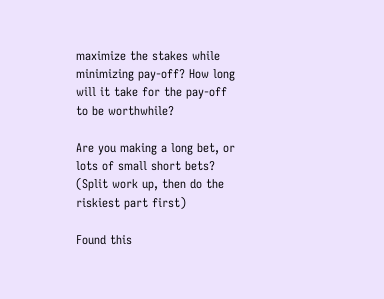maximize the stakes while minimizing pay-off? How long will it take for the pay-off to be worthwhile?

Are you making a long bet, or lots of small short bets? (Split work up, then do the riskiest part first)

Found this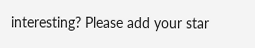interesting? Please add your star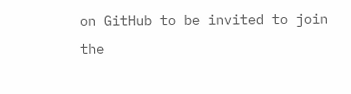on GitHub to be invited to join the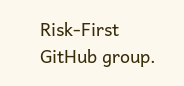Risk-First GitHub group.